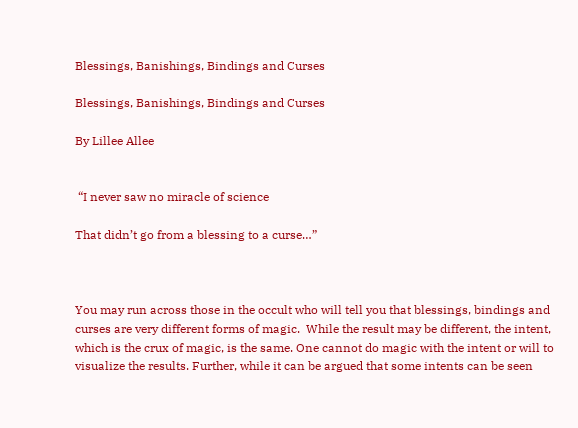Blessings, Banishings, Bindings and Curses

Blessings, Banishings, Bindings and Curses

By Lillee Allee


 “I never saw no miracle of science

That didn’t go from a blessing to a curse…”



You may run across those in the occult who will tell you that blessings, bindings and curses are very different forms of magic.  While the result may be different, the intent, which is the crux of magic, is the same. One cannot do magic with the intent or will to visualize the results. Further, while it can be argued that some intents can be seen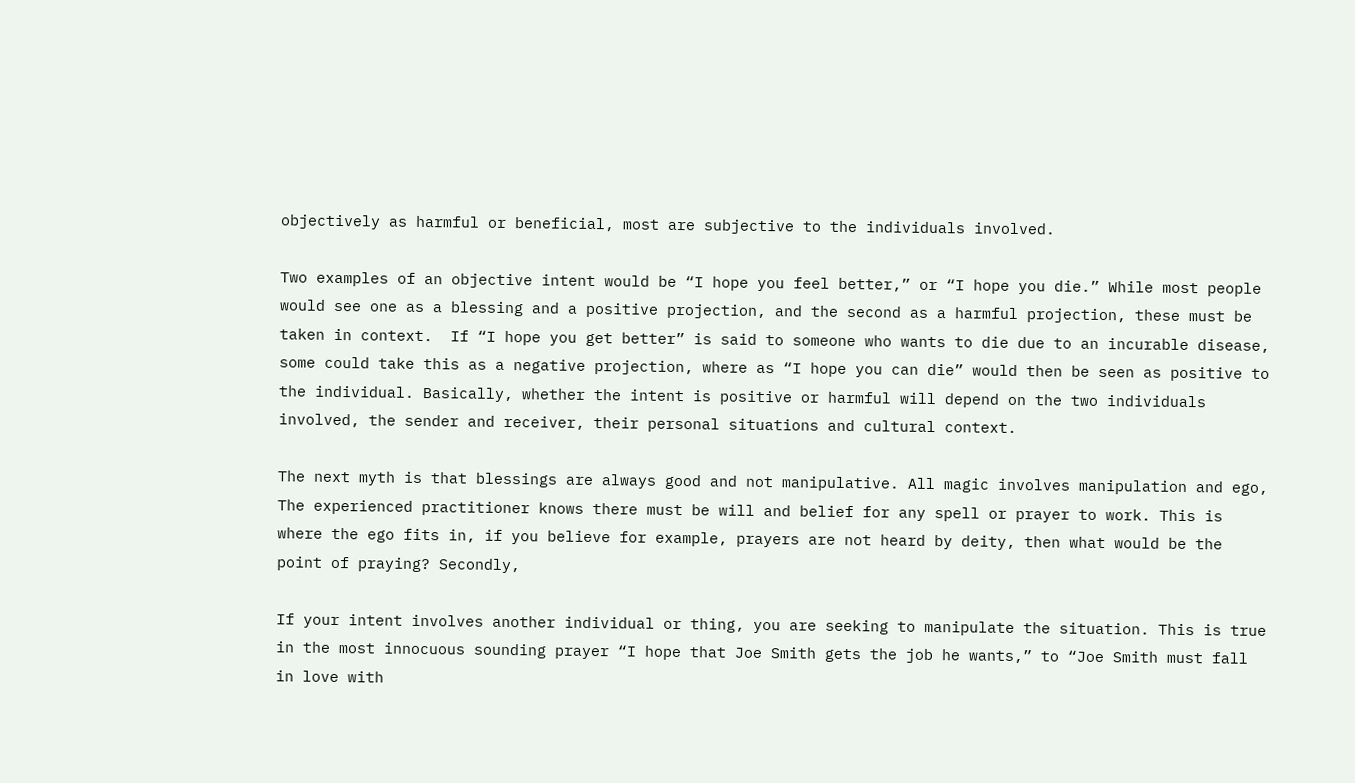objectively as harmful or beneficial, most are subjective to the individuals involved.

Two examples of an objective intent would be “I hope you feel better,” or “I hope you die.” While most people would see one as a blessing and a positive projection, and the second as a harmful projection, these must be taken in context.  If “I hope you get better” is said to someone who wants to die due to an incurable disease, some could take this as a negative projection, where as “I hope you can die” would then be seen as positive to the individual. Basically, whether the intent is positive or harmful will depend on the two individuals involved, the sender and receiver, their personal situations and cultural context.

The next myth is that blessings are always good and not manipulative. All magic involves manipulation and ego, The experienced practitioner knows there must be will and belief for any spell or prayer to work. This is where the ego fits in, if you believe for example, prayers are not heard by deity, then what would be the point of praying? Secondly,

If your intent involves another individual or thing, you are seeking to manipulate the situation. This is true in the most innocuous sounding prayer “I hope that Joe Smith gets the job he wants,” to “Joe Smith must fall in love with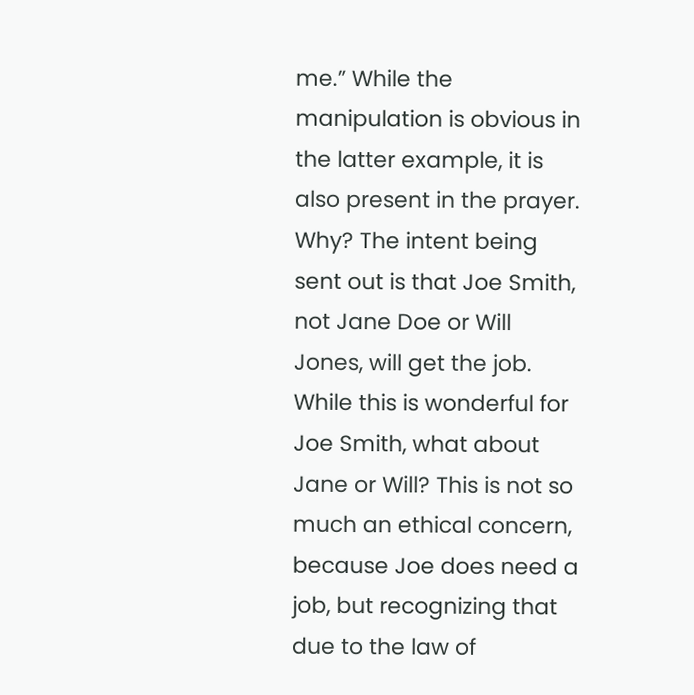me.” While the manipulation is obvious in the latter example, it is also present in the prayer. Why? The intent being sent out is that Joe Smith, not Jane Doe or Will Jones, will get the job. While this is wonderful for Joe Smith, what about Jane or Will? This is not so much an ethical concern, because Joe does need a job, but recognizing that due to the law of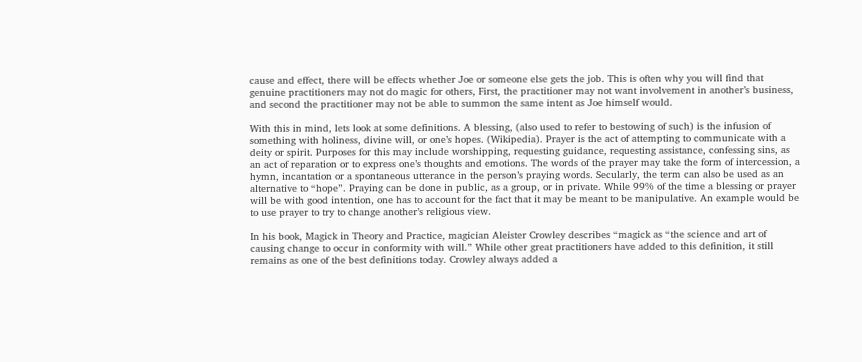cause and effect, there will be effects whether Joe or someone else gets the job. This is often why you will find that genuine practitioners may not do magic for others, First, the practitioner may not want involvement in another’s business, and second the practitioner may not be able to summon the same intent as Joe himself would.

With this in mind, lets look at some definitions. A blessing, (also used to refer to bestowing of such) is the infusion of something with holiness, divine will, or one’s hopes. (Wikipedia). Prayer is the act of attempting to communicate with a deity or spirit. Purposes for this may include worshipping, requesting guidance, requesting assistance, confessing sins, as an act of reparation or to express one’s thoughts and emotions. The words of the prayer may take the form of intercession, a hymn, incantation or a spontaneous utterance in the person’s praying words. Secularly, the term can also be used as an alternative to “hope”. Praying can be done in public, as a group, or in private. While 99% of the time a blessing or prayer will be with good intention, one has to account for the fact that it may be meant to be manipulative. An example would be to use prayer to try to change another’s religious view.

In his book, Magick in Theory and Practice, magician Aleister Crowley describes “magick as “the science and art of causing change to occur in conformity with will.” While other great practitioners have added to this definition, it still remains as one of the best definitions today. Crowley always added a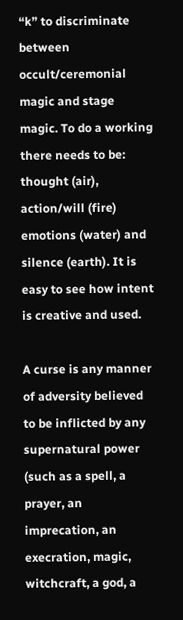“k” to discriminate between occult/ceremonial magic and stage magic. To do a working there needs to be: thought (air), action/will (fire) emotions (water) and silence (earth). It is easy to see how intent is creative and used.

A curse is any manner of adversity believed to be inflicted by any supernatural power (such as a spell, a prayer, an imprecation, an execration, magic, witchcraft, a god, a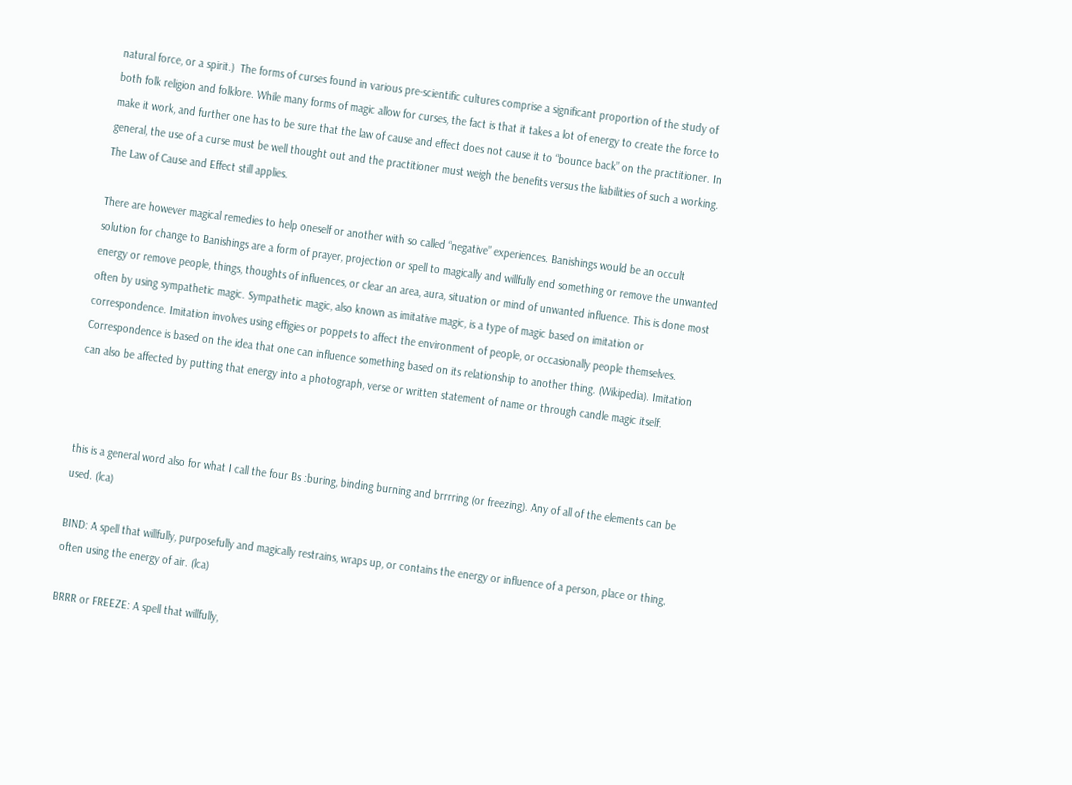natural force, or a spirit.)  The forms of curses found in various pre-scientific cultures comprise a significant proportion of the study of both folk religion and folklore. While many forms of magic allow for curses, the fact is that it takes a lot of energy to create the force to make it work, and further one has to be sure that the law of cause and effect does not cause it to “bounce back” on the practitioner. In general, the use of a curse must be well thought out and the practitioner must weigh the benefits versus the liabilities of such a working. The Law of Cause and Effect still applies.

There are however magical remedies to help oneself or another with so called “negative” experiences. Banishings would be an occult solution for change to Banishings are a form of prayer, projection or spell to magically and willfully end something or remove the unwanted energy or remove people, things, thoughts of influences, or clear an area, aura, situation or mind of unwanted influence. This is done most often by using sympathetic magic. Sympathetic magic, also known as imitative magic, is a type of magic based on imitation or correspondence. Imitation involves using effigies or poppets to affect the environment of people, or occasionally people themselves. Correspondence is based on the idea that one can influence something based on its relationship to another thing. (Wikipedia). Imitation can also be affected by putting that energy into a photograph, verse or written statement of name or through candle magic itself.



this is a general word also for what I call the four Bs :buring, binding burning and brrrring (or freezing). Any of all of the elements can be used. (lca)

BIND: A spell that willfully, purposefully and magically restrains, wraps up, or contains the energy or influence of a person, place or thing, often using the energy of air. (lca)

BRRR or FREEZE: A spell that willfully,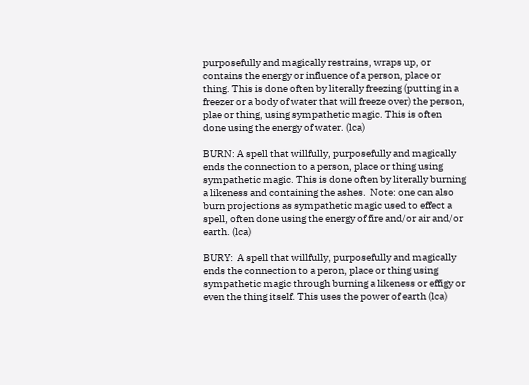purposefully and magically restrains, wraps up, or contains the energy or influence of a person, place or thing. This is done often by literally freezing (putting in a freezer or a body of water that will freeze over) the person, plae or thing, using sympathetic magic. This is often done using the energy of water. (lca)

BURN: A spell that willfully, purposefully and magically ends the connection to a person, place or thing using sympathetic magic. This is done often by literally burning a likeness and containing the ashes.  Note: one can also burn projections as sympathetic magic used to effect a spell, often done using the energy of fire and/or air and/or earth. (lca)

BURY:  A spell that willfully, purposefully and magically ends the connection to a peron, place or thing using sympathetic magic through burning a likeness or effigy or even the thing itself. This uses the power of earth (lca)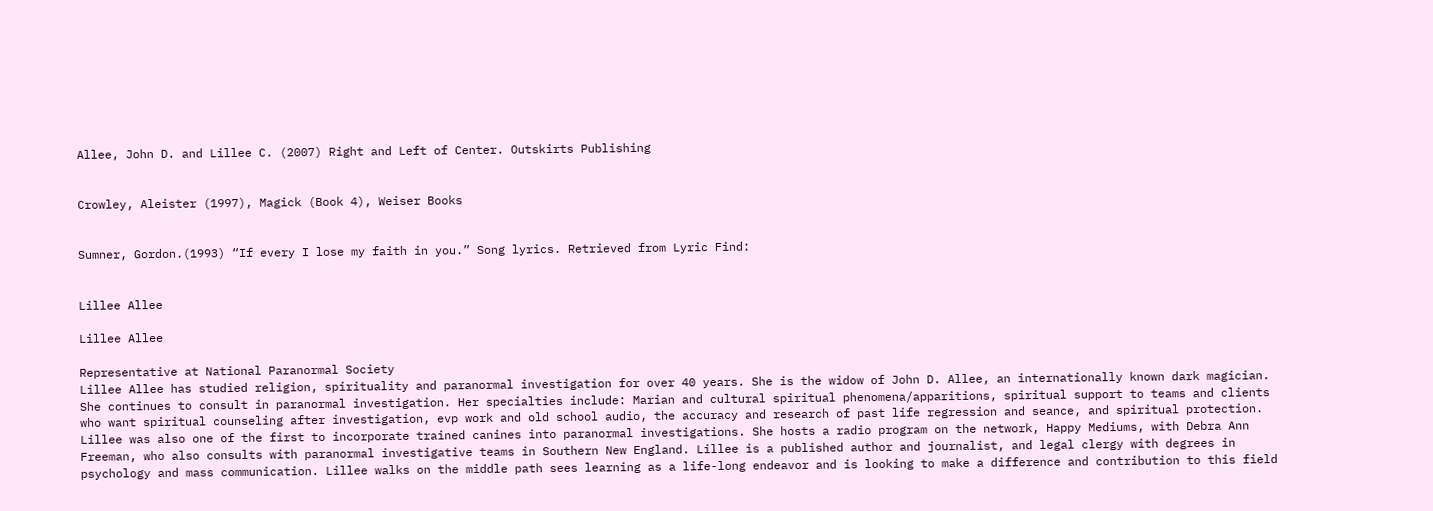Allee, John D. and Lillee C. (2007) Right and Left of Center. Outskirts Publishing


Crowley, Aleister (1997), Magick (Book 4), Weiser Books


Sumner, Gordon.(1993) “If every I lose my faith in you.” Song lyrics. Retrieved from Lyric Find:


Lillee Allee

Lillee Allee

Representative at National Paranormal Society
Lillee Allee has studied religion, spirituality and paranormal investigation for over 40 years. She is the widow of John D. Allee, an internationally known dark magician. She continues to consult in paranormal investigation. Her specialties include: Marian and cultural spiritual phenomena/apparitions, spiritual support to teams and clients who want spiritual counseling after investigation, evp work and old school audio, the accuracy and research of past life regression and seance, and spiritual protection. Lillee was also one of the first to incorporate trained canines into paranormal investigations. She hosts a radio program on the network, Happy Mediums, with Debra Ann Freeman, who also consults with paranormal investigative teams in Southern New England. Lillee is a published author and journalist, and legal clergy with degrees in psychology and mass communication. Lillee walks on the middle path sees learning as a life-long endeavor and is looking to make a difference and contribution to this field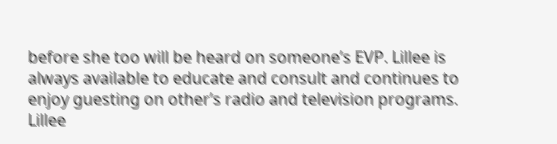before she too will be heard on someone’s EVP. Lillee is always available to educate and consult and continues to enjoy guesting on other’s radio and television programs.
Lillee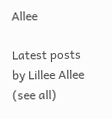Allee

Latest posts by Lillee Allee (see all)